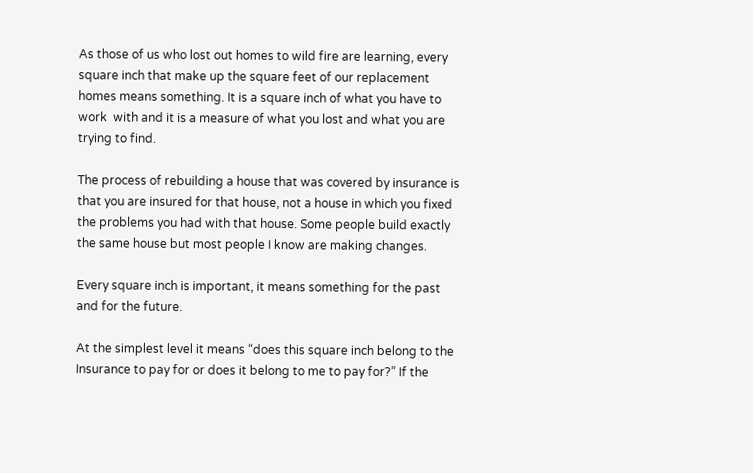As those of us who lost out homes to wild fire are learning, every square inch that make up the square feet of our replacement homes means something. It is a square inch of what you have to work  with and it is a measure of what you lost and what you are trying to find.

The process of rebuilding a house that was covered by insurance is that you are insured for that house, not a house in which you fixed the problems you had with that house. Some people build exactly the same house but most people I know are making changes.

Every square inch is important, it means something for the past and for the future.

At the simplest level it means “does this square inch belong to the Insurance to pay for or does it belong to me to pay for?” If the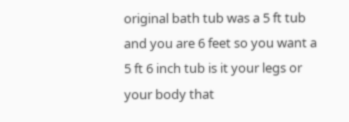original bath tub was a 5 ft tub and you are 6 feet so you want a 5 ft 6 inch tub is it your legs or your body that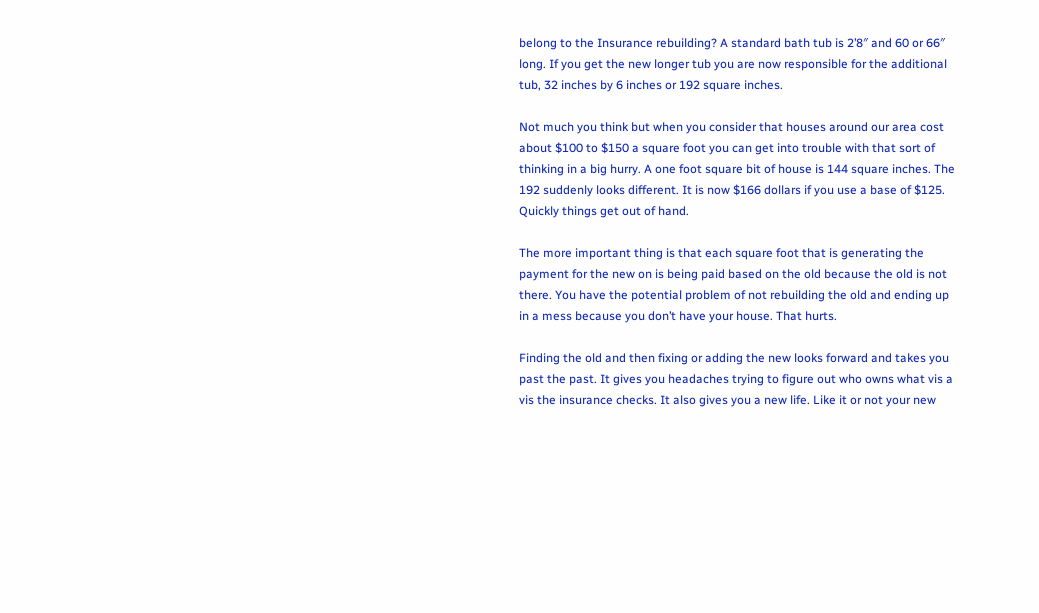belong to the Insurance rebuilding? A standard bath tub is 2’8″ and 60 or 66″ long. If you get the new longer tub you are now responsible for the additional tub, 32 inches by 6 inches or 192 square inches.

Not much you think but when you consider that houses around our area cost about $100 to $150 a square foot you can get into trouble with that sort of thinking in a big hurry. A one foot square bit of house is 144 square inches. The 192 suddenly looks different. It is now $166 dollars if you use a base of $125. Quickly things get out of hand.

The more important thing is that each square foot that is generating the payment for the new on is being paid based on the old because the old is not there. You have the potential problem of not rebuilding the old and ending up in a mess because you don’t have your house. That hurts.

Finding the old and then fixing or adding the new looks forward and takes you past the past. It gives you headaches trying to figure out who owns what vis a vis the insurance checks. It also gives you a new life. Like it or not your new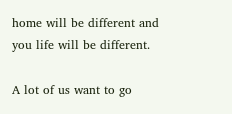home will be different and you life will be different.

A lot of us want to go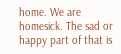home. We are homesick. The sad or happy part of that is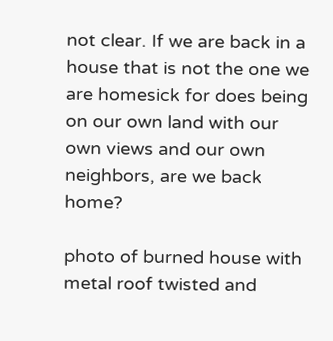not clear. If we are back in a house that is not the one we are homesick for does being on our own land with our own views and our own neighbors, are we back home?

photo of burned house with metal roof twisted and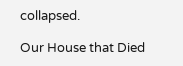collapsed.

Our House that Died